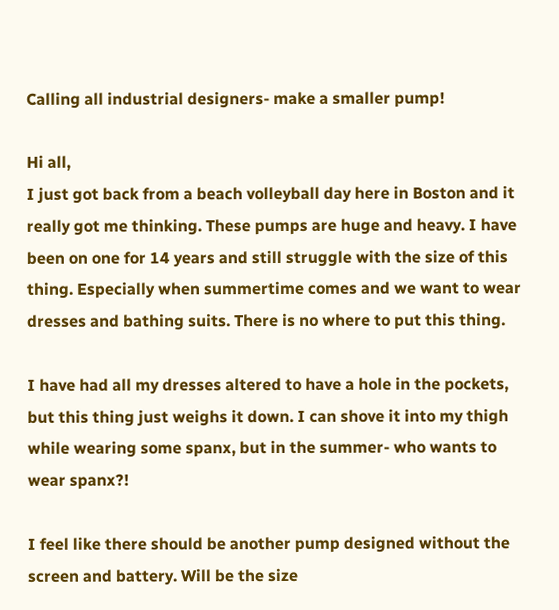Calling all industrial designers- make a smaller pump!

Hi all,
I just got back from a beach volleyball day here in Boston and it really got me thinking. These pumps are huge and heavy. I have been on one for 14 years and still struggle with the size of this thing. Especially when summertime comes and we want to wear dresses and bathing suits. There is no where to put this thing.

I have had all my dresses altered to have a hole in the pockets, but this thing just weighs it down. I can shove it into my thigh while wearing some spanx, but in the summer- who wants to wear spanx?!

I feel like there should be another pump designed without the screen and battery. Will be the size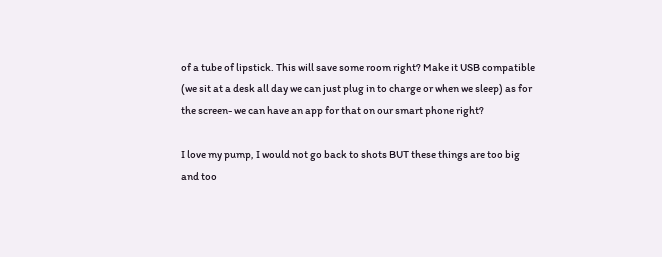of a tube of lipstick. This will save some room right? Make it USB compatible (we sit at a desk all day we can just plug in to charge or when we sleep) as for the screen- we can have an app for that on our smart phone right?

I love my pump, I would not go back to shots BUT these things are too big and too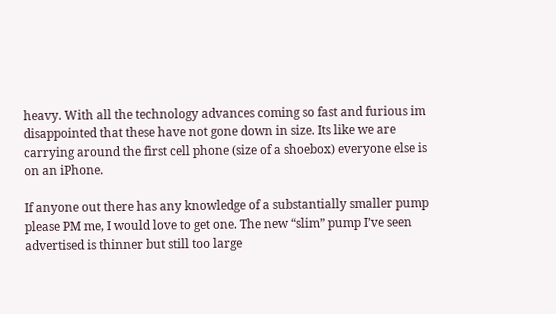heavy. With all the technology advances coming so fast and furious im disappointed that these have not gone down in size. Its like we are carrying around the first cell phone (size of a shoebox) everyone else is on an iPhone.

If anyone out there has any knowledge of a substantially smaller pump please PM me, I would love to get one. The new “slim” pump I’ve seen advertised is thinner but still too large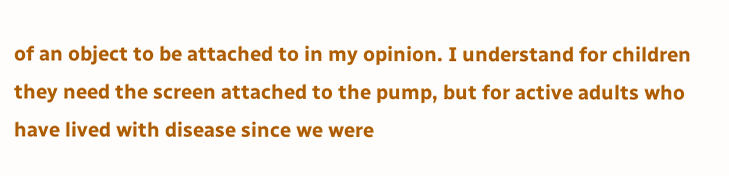of an object to be attached to in my opinion. I understand for children they need the screen attached to the pump, but for active adults who have lived with disease since we were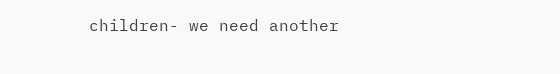children- we need another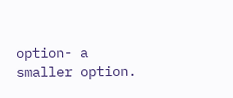option- a smaller option.